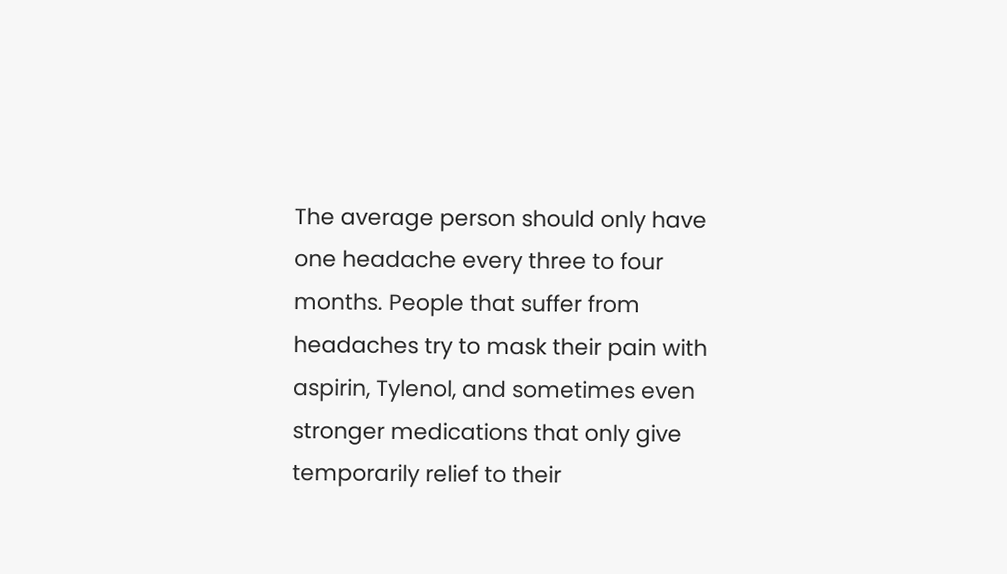The average person should only have one headache every three to four months. People that suffer from headaches try to mask their pain with aspirin, Tylenol, and sometimes even stronger medications that only give temporarily relief to their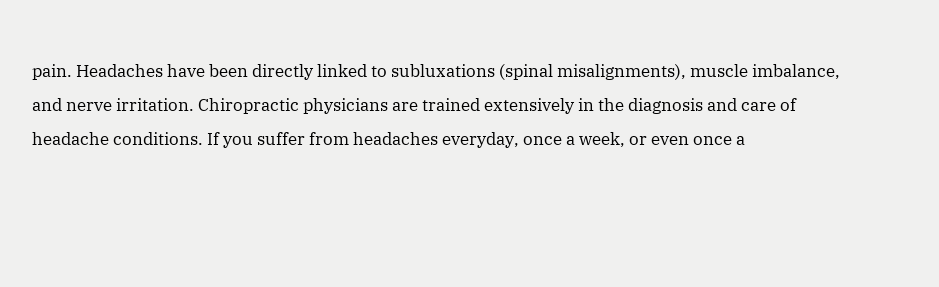pain. Headaches have been directly linked to subluxations (spinal misalignments), muscle imbalance, and nerve irritation. Chiropractic physicians are trained extensively in the diagnosis and care of headache conditions. If you suffer from headaches everyday, once a week, or even once a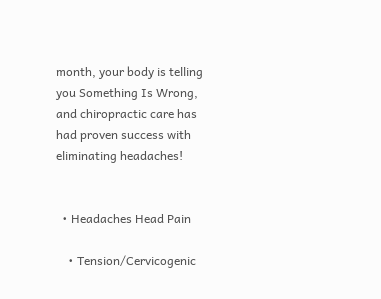month, your body is telling you Something Is Wrong, and chiropractic care has had proven success with eliminating headaches!


  • Headaches Head Pain

    • Tension/Cervicogenic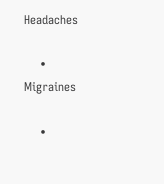Headaches

    • Migraines

    •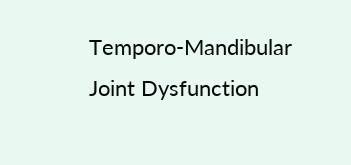Temporo-Mandibular Joint Dysfunction